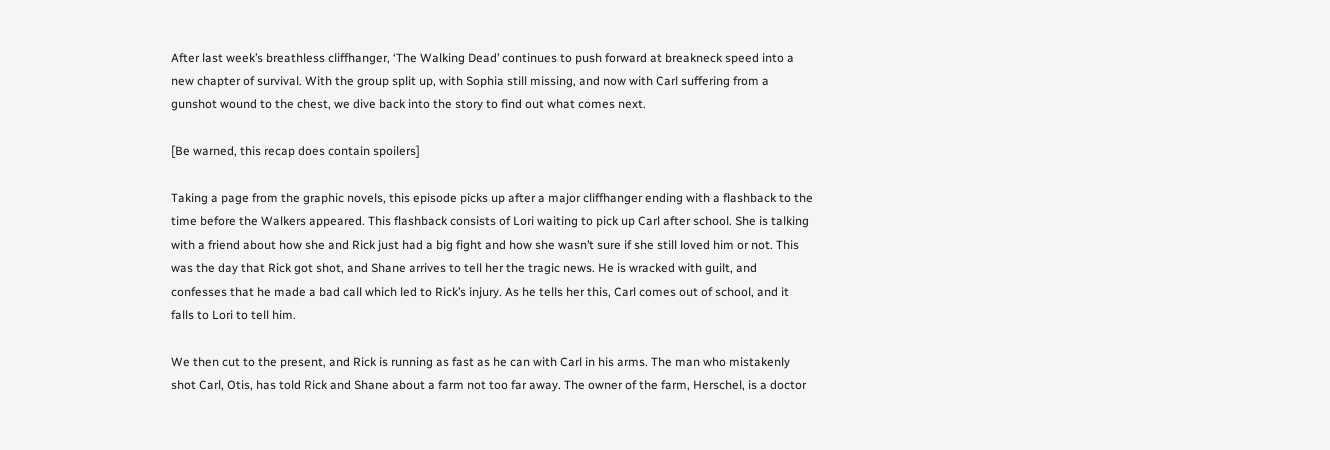After last week’s breathless cliffhanger, ‘The Walking Dead’ continues to push forward at breakneck speed into a new chapter of survival. With the group split up, with Sophia still missing, and now with Carl suffering from a gunshot wound to the chest, we dive back into the story to find out what comes next.

[Be warned, this recap does contain spoilers]

Taking a page from the graphic novels, this episode picks up after a major cliffhanger ending with a flashback to the time before the Walkers appeared. This flashback consists of Lori waiting to pick up Carl after school. She is talking with a friend about how she and Rick just had a big fight and how she wasn’t sure if she still loved him or not. This was the day that Rick got shot, and Shane arrives to tell her the tragic news. He is wracked with guilt, and confesses that he made a bad call which led to Rick’s injury. As he tells her this, Carl comes out of school, and it falls to Lori to tell him.

We then cut to the present, and Rick is running as fast as he can with Carl in his arms. The man who mistakenly shot Carl, Otis, has told Rick and Shane about a farm not too far away. The owner of the farm, Herschel, is a doctor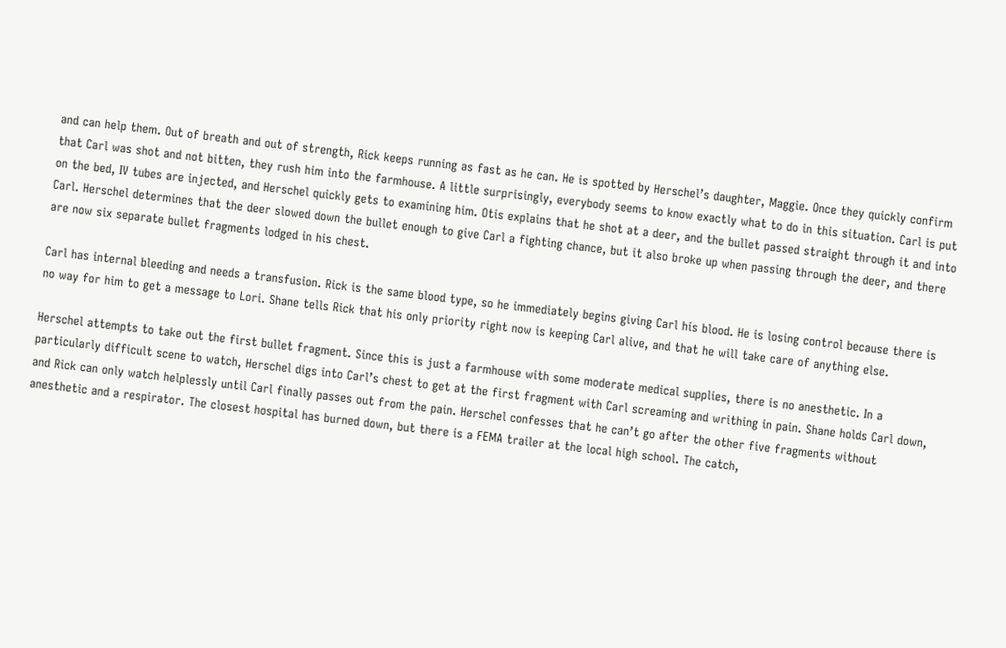and can help them. Out of breath and out of strength, Rick keeps running as fast as he can. He is spotted by Herschel’s daughter, Maggie. Once they quickly confirm that Carl was shot and not bitten, they rush him into the farmhouse. A little surprisingly, everybody seems to know exactly what to do in this situation. Carl is put on the bed, IV tubes are injected, and Herschel quickly gets to examining him. Otis explains that he shot at a deer, and the bullet passed straight through it and into Carl. Herschel determines that the deer slowed down the bullet enough to give Carl a fighting chance, but it also broke up when passing through the deer, and there are now six separate bullet fragments lodged in his chest.

Carl has internal bleeding and needs a transfusion. Rick is the same blood type, so he immediately begins giving Carl his blood. He is losing control because there is no way for him to get a message to Lori. Shane tells Rick that his only priority right now is keeping Carl alive, and that he will take care of anything else.

Herschel attempts to take out the first bullet fragment. Since this is just a farmhouse with some moderate medical supplies, there is no anesthetic. In a particularly difficult scene to watch, Herschel digs into Carl’s chest to get at the first fragment with Carl screaming and writhing in pain. Shane holds Carl down, and Rick can only watch helplessly until Carl finally passes out from the pain. Herschel confesses that he can’t go after the other five fragments without anesthetic and a respirator. The closest hospital has burned down, but there is a FEMA trailer at the local high school. The catch,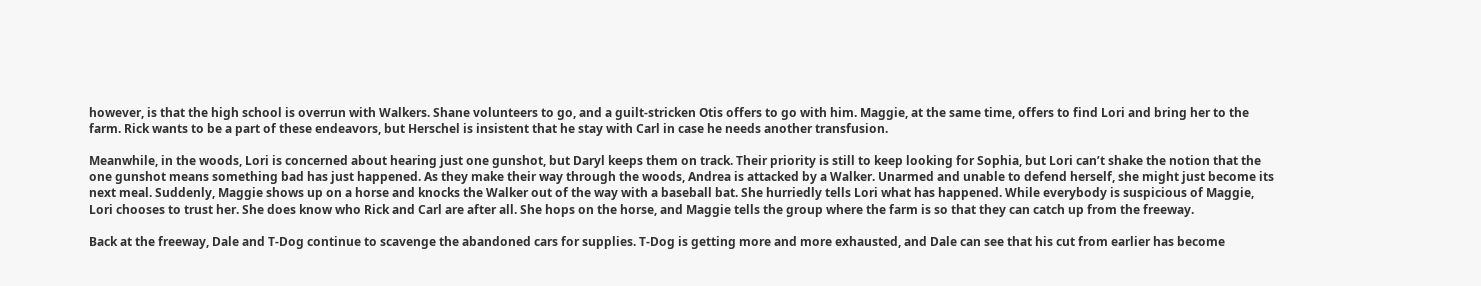however, is that the high school is overrun with Walkers. Shane volunteers to go, and a guilt-stricken Otis offers to go with him. Maggie, at the same time, offers to find Lori and bring her to the farm. Rick wants to be a part of these endeavors, but Herschel is insistent that he stay with Carl in case he needs another transfusion.

Meanwhile, in the woods, Lori is concerned about hearing just one gunshot, but Daryl keeps them on track. Their priority is still to keep looking for Sophia, but Lori can’t shake the notion that the one gunshot means something bad has just happened. As they make their way through the woods, Andrea is attacked by a Walker. Unarmed and unable to defend herself, she might just become its next meal. Suddenly, Maggie shows up on a horse and knocks the Walker out of the way with a baseball bat. She hurriedly tells Lori what has happened. While everybody is suspicious of Maggie, Lori chooses to trust her. She does know who Rick and Carl are after all. She hops on the horse, and Maggie tells the group where the farm is so that they can catch up from the freeway.

Back at the freeway, Dale and T-Dog continue to scavenge the abandoned cars for supplies. T-Dog is getting more and more exhausted, and Dale can see that his cut from earlier has become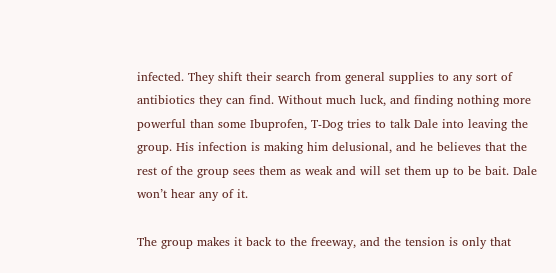infected. They shift their search from general supplies to any sort of antibiotics they can find. Without much luck, and finding nothing more powerful than some Ibuprofen, T-Dog tries to talk Dale into leaving the group. His infection is making him delusional, and he believes that the rest of the group sees them as weak and will set them up to be bait. Dale won’t hear any of it.

The group makes it back to the freeway, and the tension is only that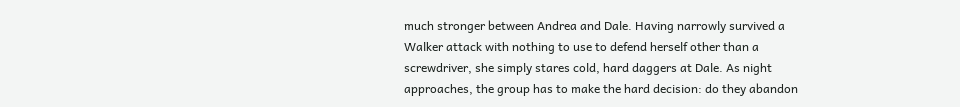much stronger between Andrea and Dale. Having narrowly survived a Walker attack with nothing to use to defend herself other than a screwdriver, she simply stares cold, hard daggers at Dale. As night approaches, the group has to make the hard decision: do they abandon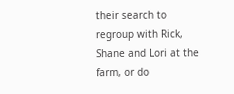their search to regroup with Rick, Shane and Lori at the farm, or do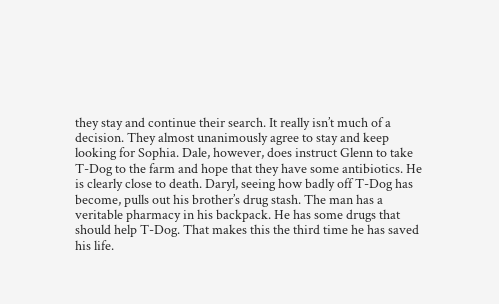they stay and continue their search. It really isn’t much of a decision. They almost unanimously agree to stay and keep looking for Sophia. Dale, however, does instruct Glenn to take T-Dog to the farm and hope that they have some antibiotics. He is clearly close to death. Daryl, seeing how badly off T-Dog has become, pulls out his brother’s drug stash. The man has a veritable pharmacy in his backpack. He has some drugs that should help T-Dog. That makes this the third time he has saved his life.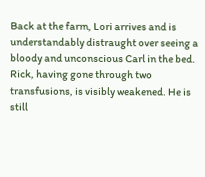Back at the farm, Lori arrives and is understandably distraught over seeing a bloody and unconscious Carl in the bed. Rick, having gone through two transfusions, is visibly weakened. He is still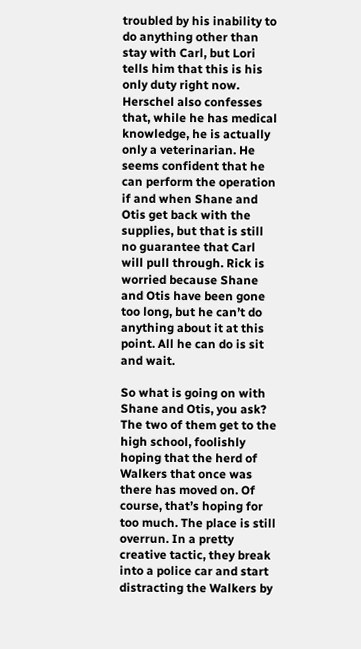troubled by his inability to do anything other than stay with Carl, but Lori tells him that this is his only duty right now. Herschel also confesses that, while he has medical knowledge, he is actually only a veterinarian. He seems confident that he can perform the operation if and when Shane and Otis get back with the supplies, but that is still no guarantee that Carl will pull through. Rick is worried because Shane and Otis have been gone too long, but he can’t do anything about it at this point. All he can do is sit and wait.

So what is going on with Shane and Otis, you ask? The two of them get to the high school, foolishly hoping that the herd of Walkers that once was there has moved on. Of course, that’s hoping for too much. The place is still overrun. In a pretty creative tactic, they break into a police car and start distracting the Walkers by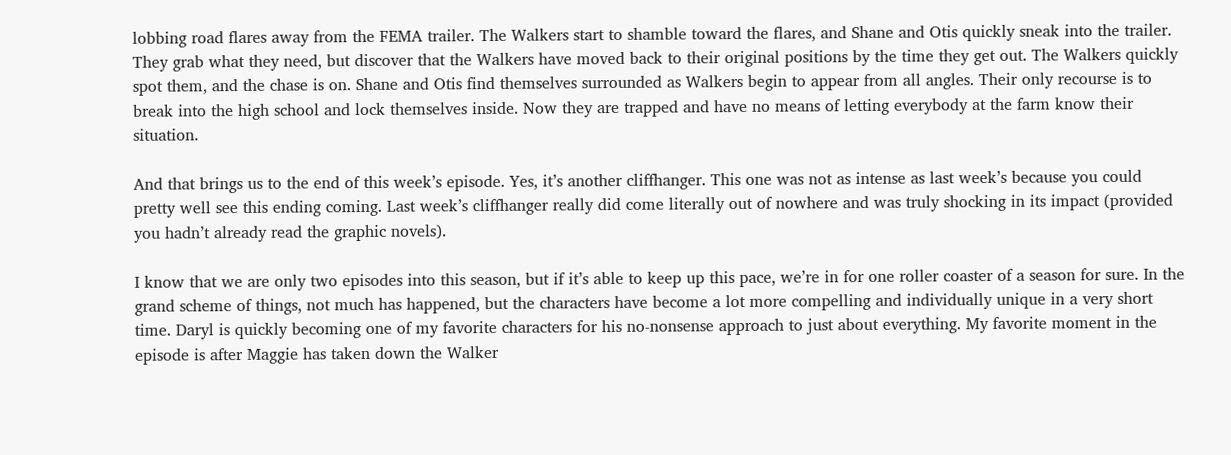lobbing road flares away from the FEMA trailer. The Walkers start to shamble toward the flares, and Shane and Otis quickly sneak into the trailer. They grab what they need, but discover that the Walkers have moved back to their original positions by the time they get out. The Walkers quickly spot them, and the chase is on. Shane and Otis find themselves surrounded as Walkers begin to appear from all angles. Their only recourse is to break into the high school and lock themselves inside. Now they are trapped and have no means of letting everybody at the farm know their situation.

And that brings us to the end of this week’s episode. Yes, it’s another cliffhanger. This one was not as intense as last week’s because you could pretty well see this ending coming. Last week’s cliffhanger really did come literally out of nowhere and was truly shocking in its impact (provided you hadn’t already read the graphic novels).

I know that we are only two episodes into this season, but if it’s able to keep up this pace, we’re in for one roller coaster of a season for sure. In the grand scheme of things, not much has happened, but the characters have become a lot more compelling and individually unique in a very short time. Daryl is quickly becoming one of my favorite characters for his no-nonsense approach to just about everything. My favorite moment in the episode is after Maggie has taken down the Walker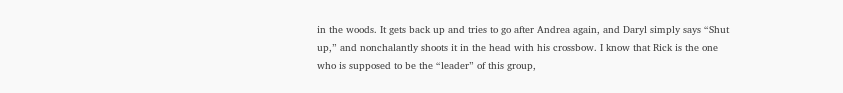in the woods. It gets back up and tries to go after Andrea again, and Daryl simply says “Shut up,” and nonchalantly shoots it in the head with his crossbow. I know that Rick is the one who is supposed to be the “leader” of this group,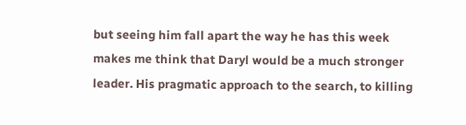but seeing him fall apart the way he has this week makes me think that Daryl would be a much stronger leader. His pragmatic approach to the search, to killing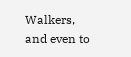Walkers, and even to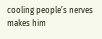cooling people’s nerves makes him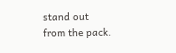stand out from the pack.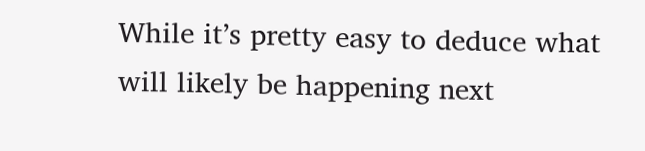While it’s pretty easy to deduce what will likely be happening next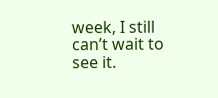week, I still can’t wait to see it.